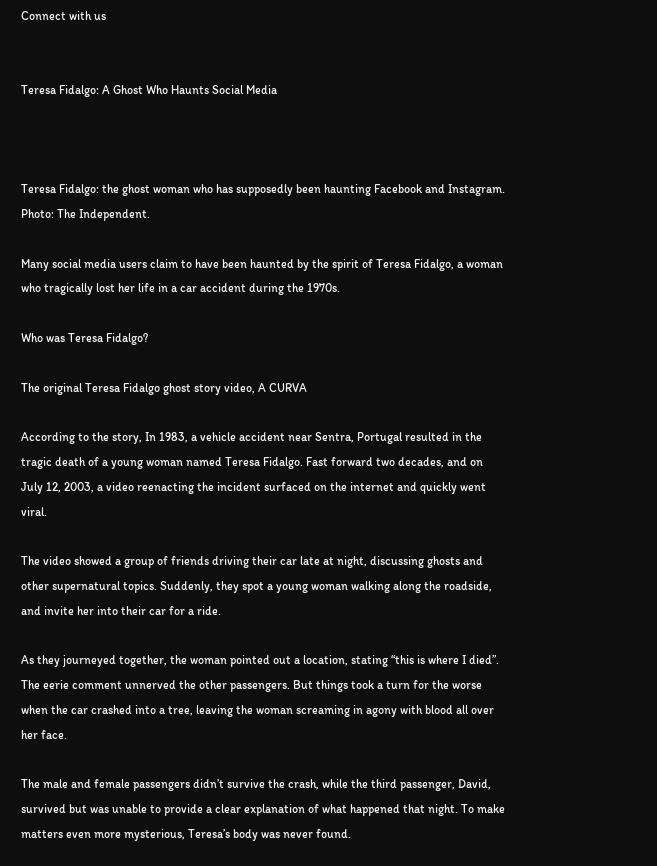Connect with us


Teresa Fidalgo: A Ghost Who Haunts Social Media



Teresa Fidalgo: the ghost woman who has supposedly been haunting Facebook and Instagram. Photo: The Independent.

Many social media users claim to have been haunted by the spirit of Teresa Fidalgo, a woman who tragically lost her life in a car accident during the 1970s.

Who was Teresa Fidalgo?

The original Teresa Fidalgo ghost story video, A CURVA

According to the story, In 1983, a vehicle accident near Sentra, Portugal resulted in the tragic death of a young woman named Teresa Fidalgo. Fast forward two decades, and on July 12, 2003, a video reenacting the incident surfaced on the internet and quickly went viral.

The video showed a group of friends driving their car late at night, discussing ghosts and other supernatural topics. Suddenly, they spot a young woman walking along the roadside, and invite her into their car for a ride.

As they journeyed together, the woman pointed out a location, stating “this is where I died”. The eerie comment unnerved the other passengers. But things took a turn for the worse when the car crashed into a tree, leaving the woman screaming in agony with blood all over her face.

The male and female passengers didn’t survive the crash, while the third passenger, David, survived but was unable to provide a clear explanation of what happened that night. To make matters even more mysterious, Teresa’s body was never found.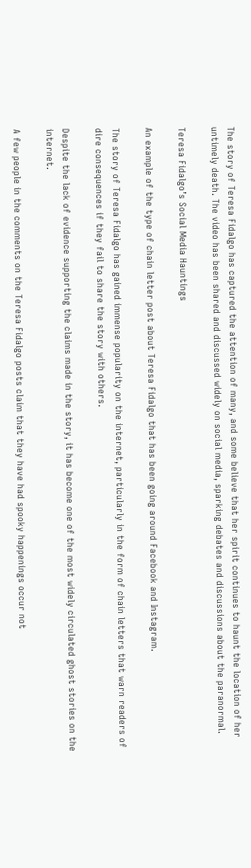The story of Teresa Fidalgo has captured the attention of many, and some believe that her spirit continues to haunt the location of her untimely death. The video has been shared and discussed widely on social media, sparking debates and discussions about the paranormal.

Teresa Fidalgo’s Social Media Hauntings

An example of the type of chain letter post about Teresa Fidalgo that has been going around Facebook and Instagram.

The story of Teresa Fidalgo has gained immense popularity on the internet, particularly in the form of chain letters that warn readers of dire consequences if they fail to share the story with others.

Despite the lack of evidence supporting the claims made in the story, it has become one of the most widely circulated ghost stories on the internet.

A few people in the comments on the Teresa Fidalgo posts claim that they have had spooky happenings occur not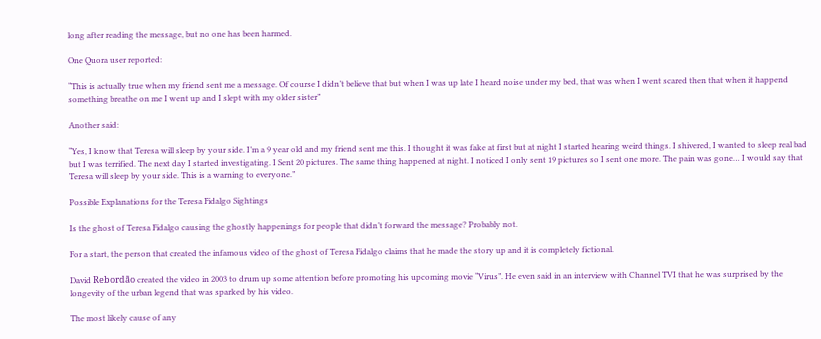long after reading the message, but no one has been harmed.

One Quora user reported:

“This is actually true when my friend sent me a message. Of course I didn’t believe that but when I was up late I heard noise under my bed, that was when I went scared then that when it happend something breathe on me I went up and I slept with my older sister”

Another said:

“Yes, I know that Teresa will sleep by your side. I’m a 9 year old and my friend sent me this. I thought it was fake at first but at night I started hearing weird things. I shivered, I wanted to sleep real bad but I was terrified. The next day I started investigating. I Sent 20 pictures. The same thing happened at night. I noticed I only sent 19 pictures so I sent one more. The pain was gone… I would say that Teresa will sleep by your side. This is a warning to everyone.”

Possible Explanations for the Teresa Fidalgo Sightings

Is the ghost of Teresa Fidalgo causing the ghostly happenings for people that didn’t forward the message? Probably not.

For a start, the person that created the infamous video of the ghost of Teresa Fidalgo claims that he made the story up and it is completely fictional.

David Rebordão created the video in 2003 to drum up some attention before promoting his upcoming movie “Virus”. He even said in an interview with Channel TVI that he was surprised by the longevity of the urban legend that was sparked by his video.

The most likely cause of any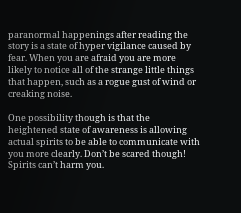paranormal happenings after reading the story is a state of hyper vigilance caused by fear. When you are afraid you are more likely to notice all of the strange little things that happen, such as a rogue gust of wind or creaking noise.

One possibility though is that the heightened state of awareness is allowing actual spirits to be able to communicate with you more clearly. Don’t be scared though! Spirits can’t harm you.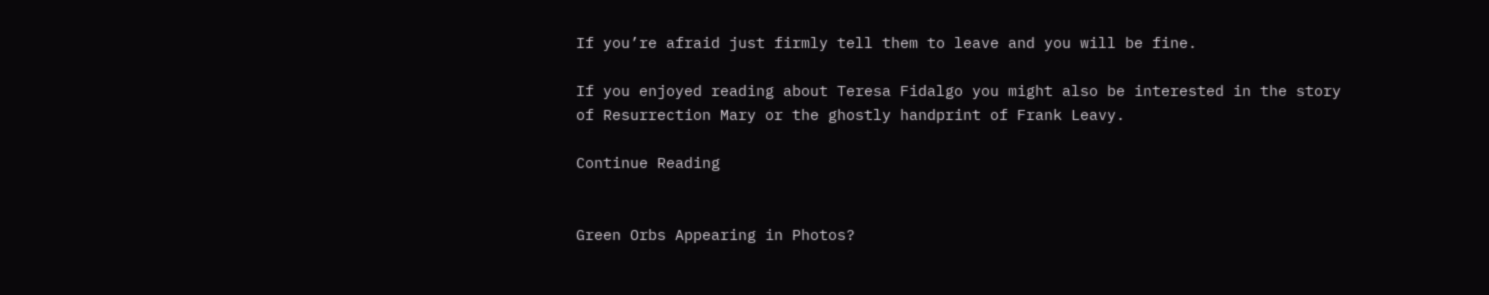If you’re afraid just firmly tell them to leave and you will be fine.

If you enjoyed reading about Teresa Fidalgo you might also be interested in the story of Resurrection Mary or the ghostly handprint of Frank Leavy.

Continue Reading


Green Orbs Appearing in Photos?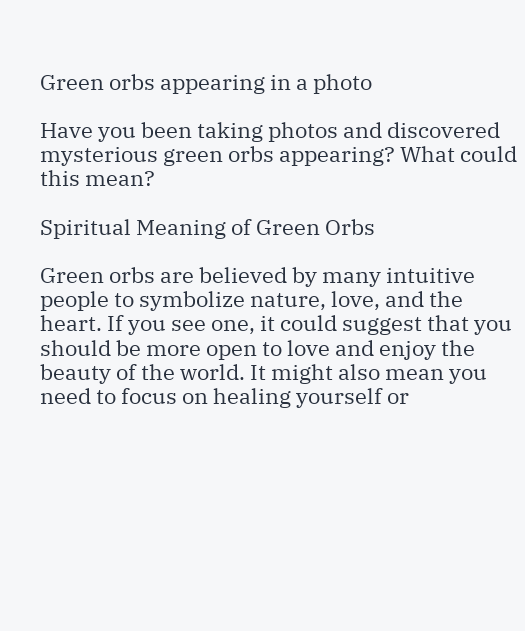Green orbs appearing in a photo

Have you been taking photos and discovered mysterious green orbs appearing? What could this mean?

Spiritual Meaning of Green Orbs

Green orbs are believed by many intuitive people to symbolize nature, love, and the heart. If you see one, it could suggest that you should be more open to love and enjoy the beauty of the world. It might also mean you need to focus on healing yourself or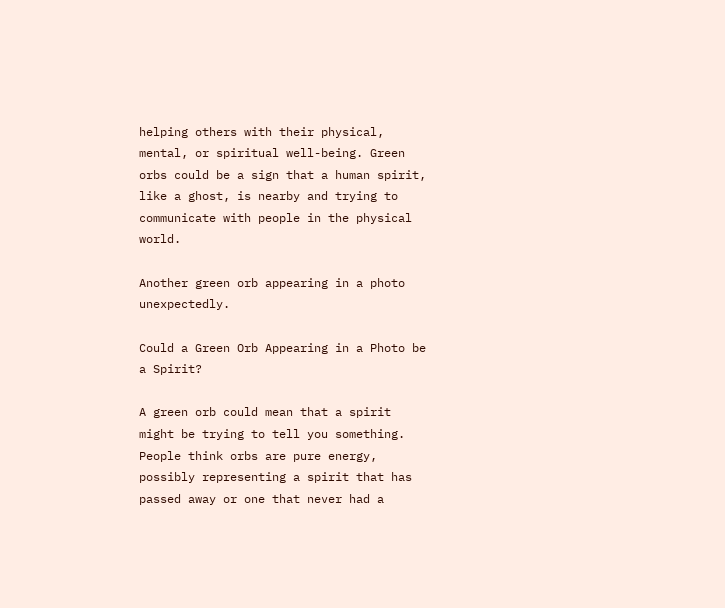helping others with their physical, mental, or spiritual well-being. Green orbs could be a sign that a human spirit, like a ghost, is nearby and trying to communicate with people in the physical world.

Another green orb appearing in a photo unexpectedly.

Could a Green Orb Appearing in a Photo be a Spirit?

A green orb could mean that a spirit might be trying to tell you something. People think orbs are pure energy, possibly representing a spirit that has passed away or one that never had a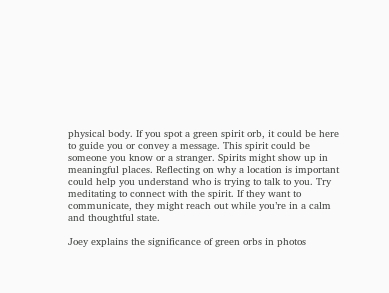physical body. If you spot a green spirit orb, it could be here to guide you or convey a message. This spirit could be someone you know or a stranger. Spirits might show up in meaningful places. Reflecting on why a location is important could help you understand who is trying to talk to you. Try meditating to connect with the spirit. If they want to communicate, they might reach out while you’re in a calm and thoughtful state.

Joey explains the significance of green orbs in photos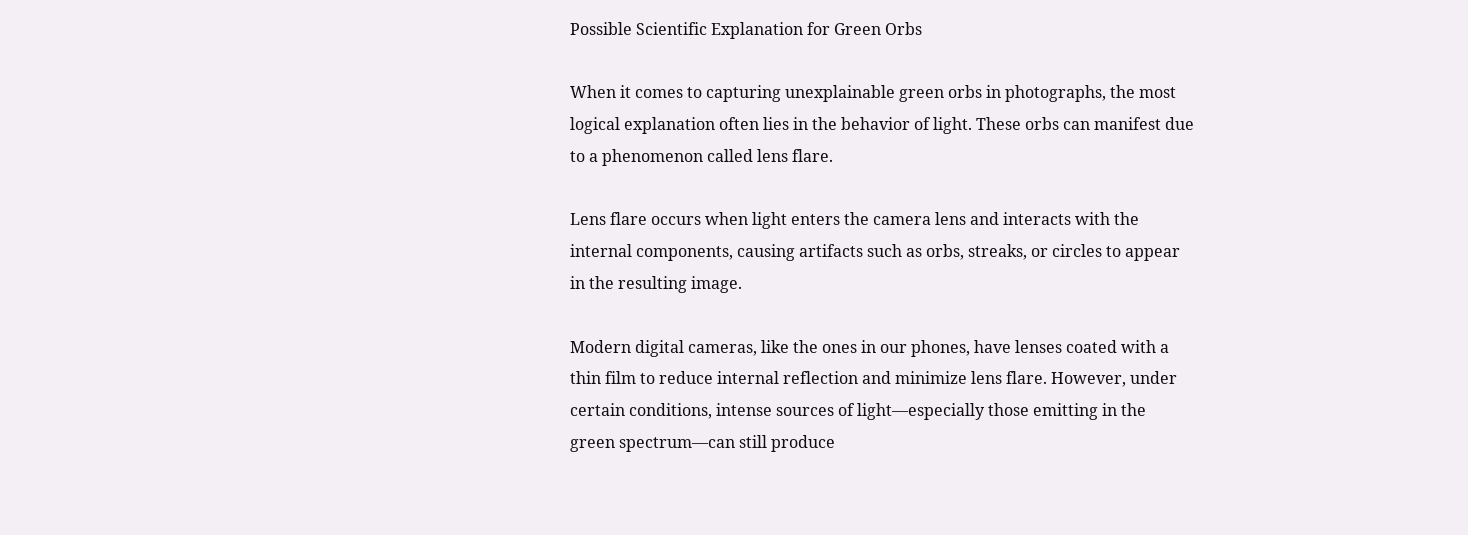Possible Scientific Explanation for Green Orbs

When it comes to capturing unexplainable green orbs in photographs, the most logical explanation often lies in the behavior of light. These orbs can manifest due to a phenomenon called lens flare.

Lens flare occurs when light enters the camera lens and interacts with the internal components, causing artifacts such as orbs, streaks, or circles to appear in the resulting image.

Modern digital cameras, like the ones in our phones, have lenses coated with a thin film to reduce internal reflection and minimize lens flare. However, under certain conditions, intense sources of light—especially those emitting in the green spectrum—can still produce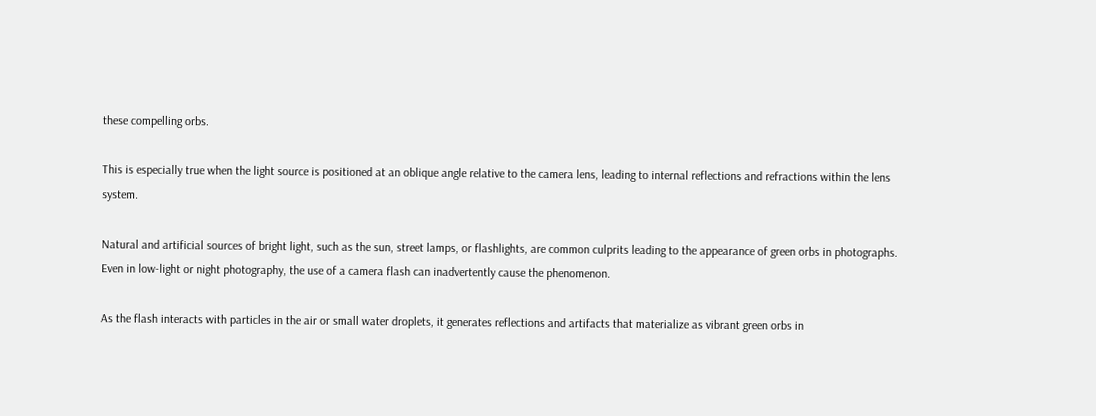these compelling orbs.

This is especially true when the light source is positioned at an oblique angle relative to the camera lens, leading to internal reflections and refractions within the lens system.

Natural and artificial sources of bright light, such as the sun, street lamps, or flashlights, are common culprits leading to the appearance of green orbs in photographs. Even in low-light or night photography, the use of a camera flash can inadvertently cause the phenomenon.

As the flash interacts with particles in the air or small water droplets, it generates reflections and artifacts that materialize as vibrant green orbs in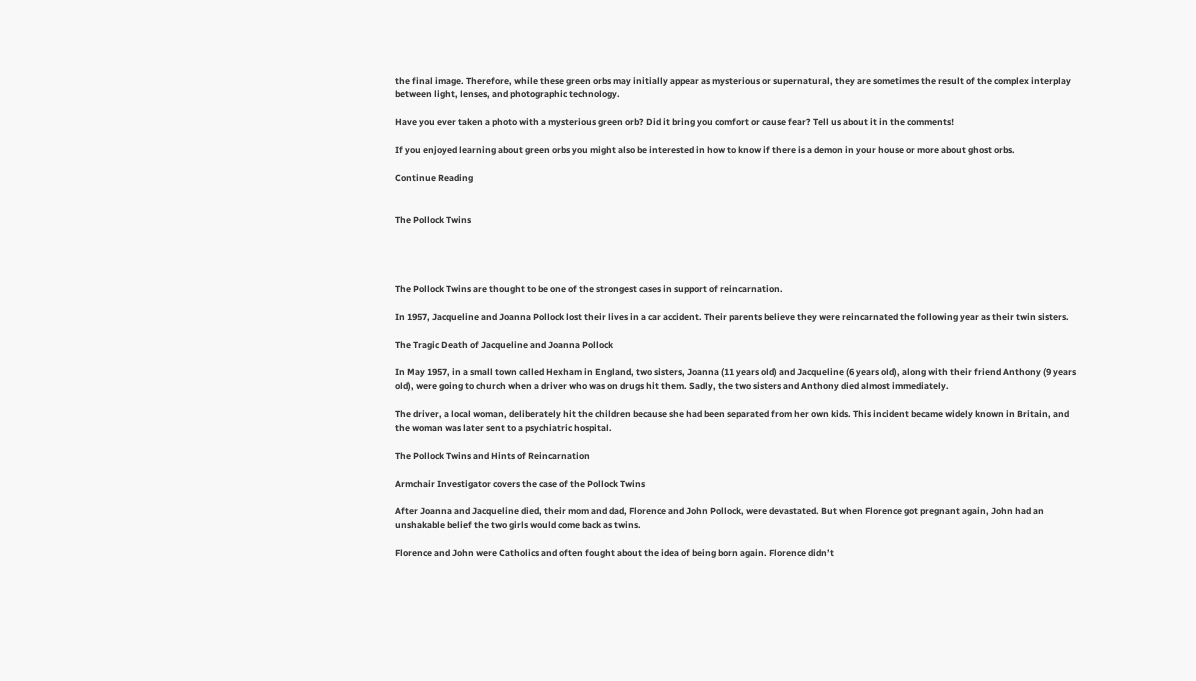the final image. Therefore, while these green orbs may initially appear as mysterious or supernatural, they are sometimes the result of the complex interplay between light, lenses, and photographic technology.

Have you ever taken a photo with a mysterious green orb? Did it bring you comfort or cause fear? Tell us about it in the comments!

If you enjoyed learning about green orbs you might also be interested in how to know if there is a demon in your house or more about ghost orbs.

Continue Reading


The Pollock Twins




The Pollock Twins are thought to be one of the strongest cases in support of reincarnation.

In 1957, Jacqueline and Joanna Pollock lost their lives in a car accident. Their parents believe they were reincarnated the following year as their twin sisters.

The Tragic Death of Jacqueline and Joanna Pollock

In May 1957, in a small town called Hexham in England, two sisters, Joanna (11 years old) and Jacqueline (6 years old), along with their friend Anthony (9 years old), were going to church when a driver who was on drugs hit them. Sadly, the two sisters and Anthony died almost immediately.

The driver, a local woman, deliberately hit the children because she had been separated from her own kids. This incident became widely known in Britain, and the woman was later sent to a psychiatric hospital.

The Pollock Twins and Hints of Reincarnation

Armchair Investigator covers the case of the Pollock Twins

After Joanna and Jacqueline died, their mom and dad, Florence and John Pollock, were devastated. But when Florence got pregnant again, John had an unshakable belief the two girls would come back as twins.

Florence and John were Catholics and often fought about the idea of being born again. Florence didn’t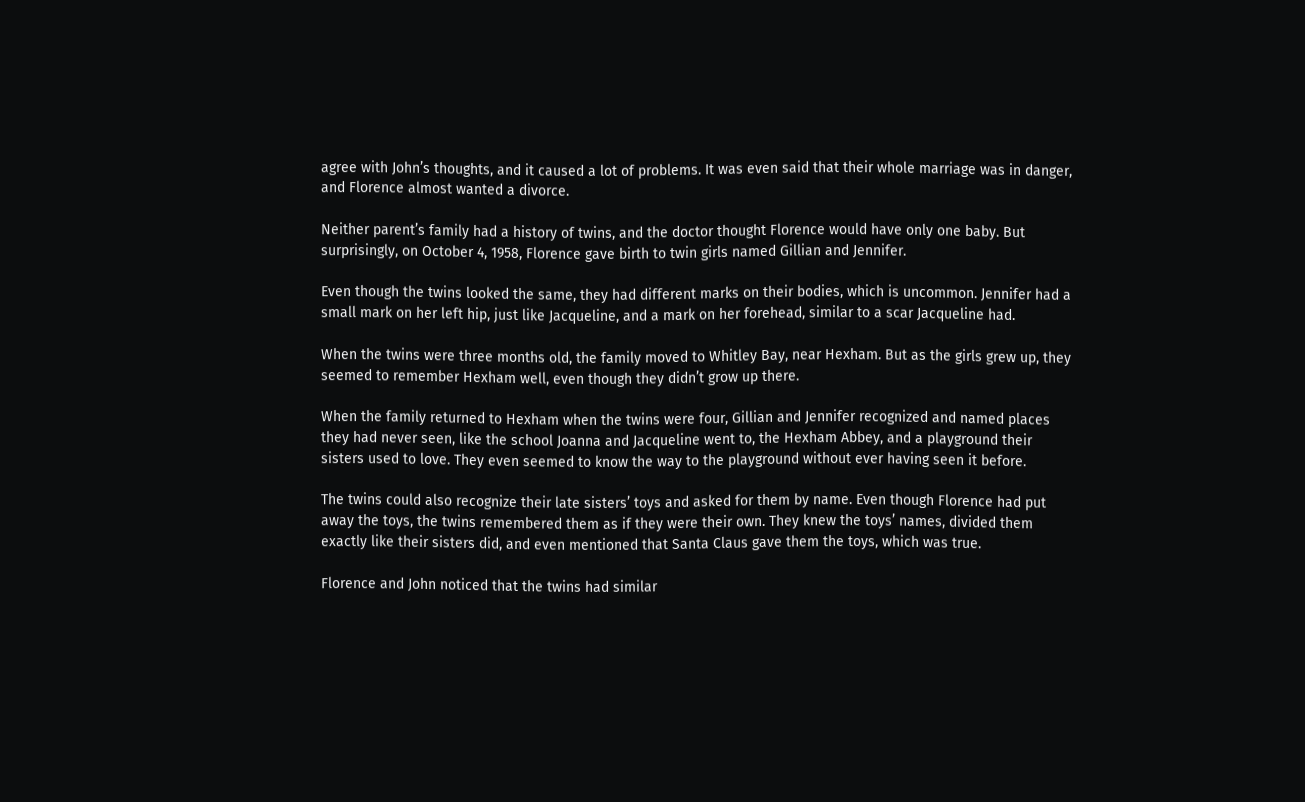agree with John’s thoughts, and it caused a lot of problems. It was even said that their whole marriage was in danger, and Florence almost wanted a divorce.

Neither parent’s family had a history of twins, and the doctor thought Florence would have only one baby. But surprisingly, on October 4, 1958, Florence gave birth to twin girls named Gillian and Jennifer.

Even though the twins looked the same, they had different marks on their bodies, which is uncommon. Jennifer had a small mark on her left hip, just like Jacqueline, and a mark on her forehead, similar to a scar Jacqueline had.

When the twins were three months old, the family moved to Whitley Bay, near Hexham. But as the girls grew up, they seemed to remember Hexham well, even though they didn’t grow up there.

When the family returned to Hexham when the twins were four, Gillian and Jennifer recognized and named places they had never seen, like the school Joanna and Jacqueline went to, the Hexham Abbey, and a playground their sisters used to love. They even seemed to know the way to the playground without ever having seen it before.

The twins could also recognize their late sisters’ toys and asked for them by name. Even though Florence had put away the toys, the twins remembered them as if they were their own. They knew the toys’ names, divided them exactly like their sisters did, and even mentioned that Santa Claus gave them the toys, which was true.

Florence and John noticed that the twins had similar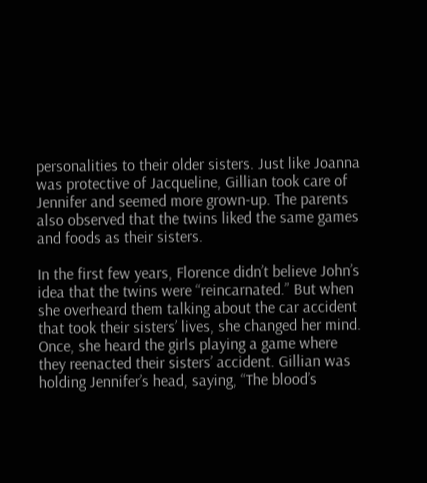personalities to their older sisters. Just like Joanna was protective of Jacqueline, Gillian took care of Jennifer and seemed more grown-up. The parents also observed that the twins liked the same games and foods as their sisters.

In the first few years, Florence didn’t believe John’s idea that the twins were “reincarnated.” But when she overheard them talking about the car accident that took their sisters’ lives, she changed her mind. Once, she heard the girls playing a game where they reenacted their sisters’ accident. Gillian was holding Jennifer’s head, saying, “The blood’s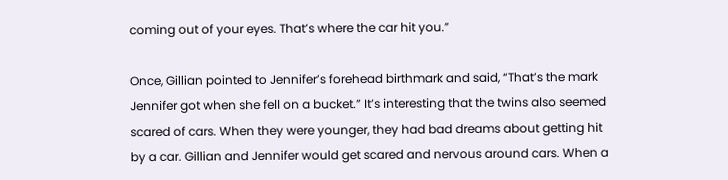coming out of your eyes. That’s where the car hit you.”

Once, Gillian pointed to Jennifer’s forehead birthmark and said, “That’s the mark Jennifer got when she fell on a bucket.” It’s interesting that the twins also seemed scared of cars. When they were younger, they had bad dreams about getting hit by a car. Gillian and Jennifer would get scared and nervous around cars. When a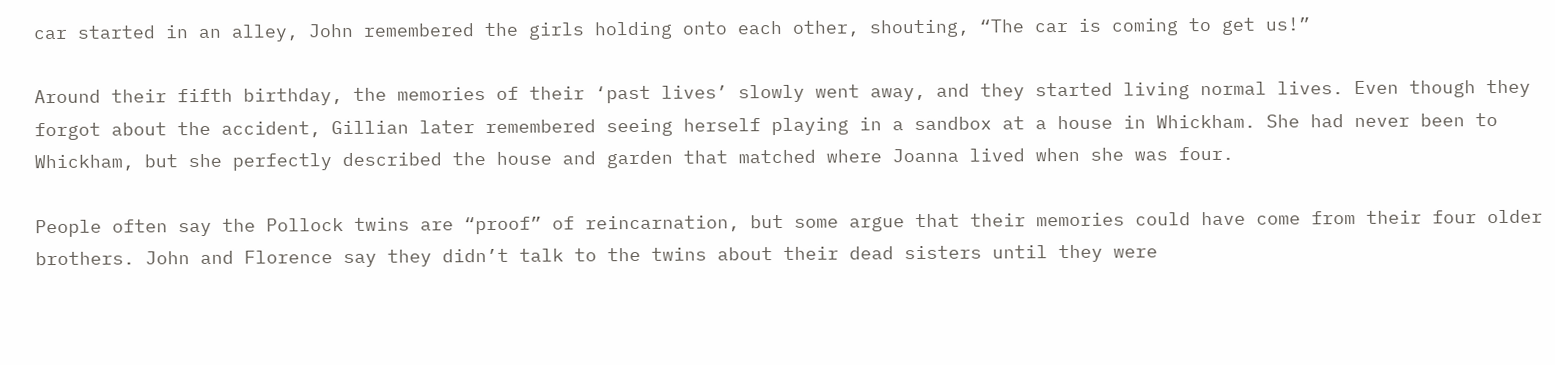car started in an alley, John remembered the girls holding onto each other, shouting, “The car is coming to get us!”

Around their fifth birthday, the memories of their ‘past lives’ slowly went away, and they started living normal lives. Even though they forgot about the accident, Gillian later remembered seeing herself playing in a sandbox at a house in Whickham. She had never been to Whickham, but she perfectly described the house and garden that matched where Joanna lived when she was four.

People often say the Pollock twins are “proof” of reincarnation, but some argue that their memories could have come from their four older brothers. John and Florence say they didn’t talk to the twins about their dead sisters until they were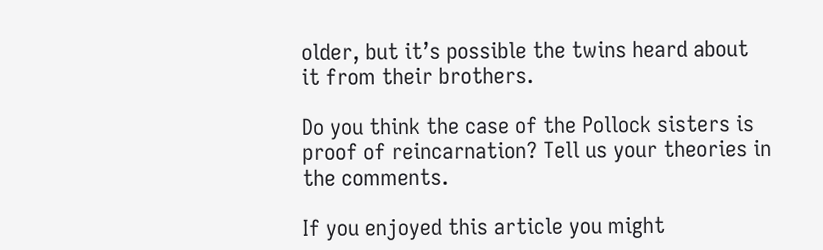older, but it’s possible the twins heard about it from their brothers.

Do you think the case of the Pollock sisters is proof of reincarnation? Tell us your theories in the comments.

If you enjoyed this article you might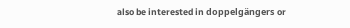also be interested in doppelgängers or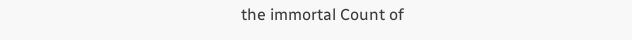the immortal Count of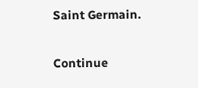Saint Germain.

Continue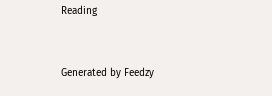Reading


Generated by Feedzy